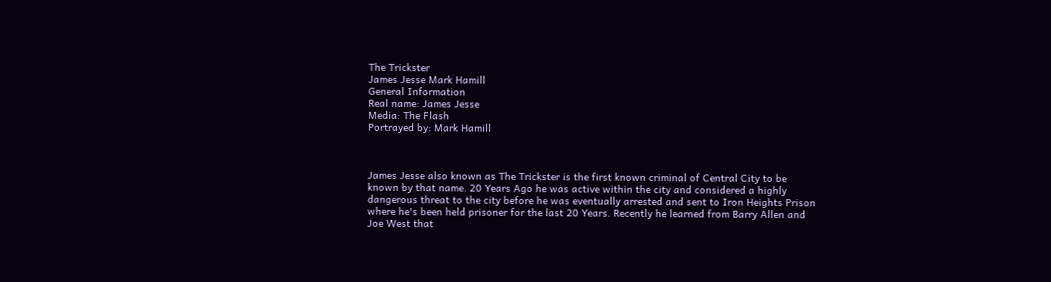The Trickster
James Jesse Mark Hamill
General Information
Real name: James Jesse
Media: The Flash
Portrayed by: Mark Hamill



James Jesse also known as The Trickster is the first known criminal of Central City to be known by that name. 20 Years Ago he was active within the city and considered a highly dangerous threat to the city before he was eventually arrested and sent to Iron Heights Prison where he's been held prisoner for the last 20 Years. Recently he learned from Barry Allen and Joe West that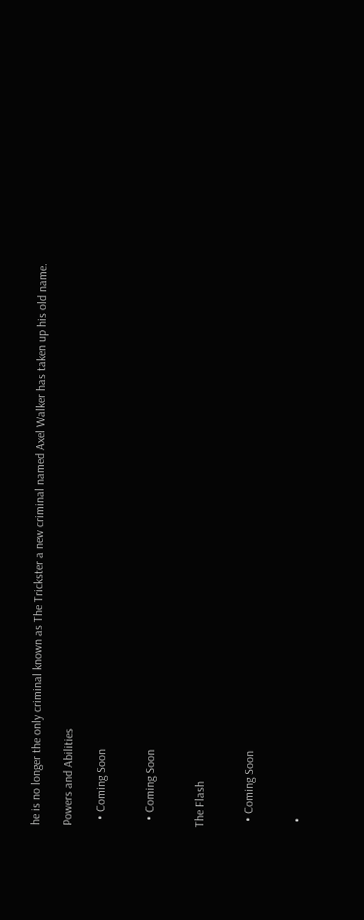he is no longer the only criminal known as The Trickster a new criminal named Axel Walker has taken up his old name.

Powers and Abilities

  • Coming Soon


  • Coming Soon


The Flash


  • Coming Soon


  •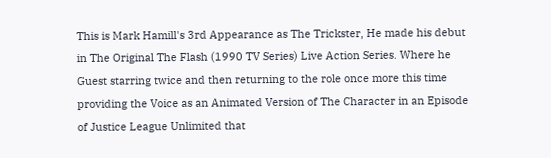This is Mark Hamill's 3rd Appearance as The Trickster, He made his debut in The Original The Flash (1990 TV Series) Live Action Series. Where he Guest starring twice and then returning to the role once more this time providing the Voice as an Animated Version of The Character in an Episode of Justice League Unlimited that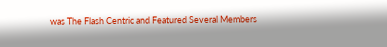was The Flash Centric and Featured Several Members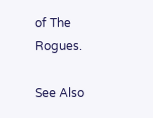of The Rogues.

See Also